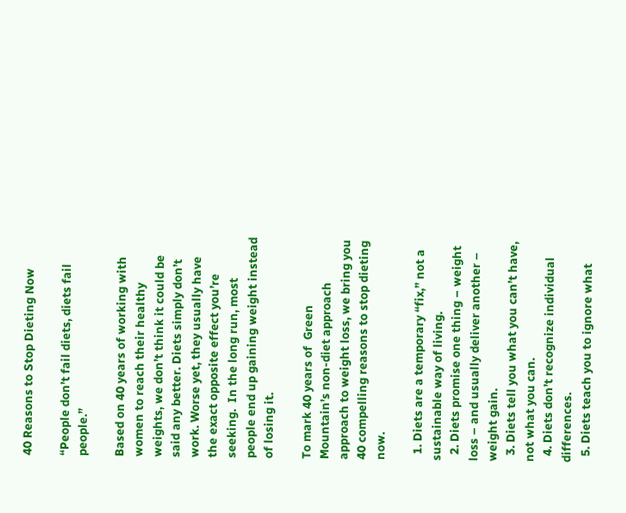40 Reasons to Stop Dieting Now

“People don’t fail diets, diets fail people.”

Based on 40 years of working with women to reach their healthy weights, we don’t think it could be said any better. Diets simply don’t work. Worse yet, they usually have the exact opposite effect you’re seeking.  In the long run, most people end up gaining weight instead of losing it.

To mark 40 years of  Green Mountain’s non-diet approach approach to weight loss, we bring you 40 compelling reasons to stop dieting now.

  1. Diets are a temporary “fix,” not a sustainable way of living.
  2. Diets promise one thing – weight loss – and usually deliver another – weight gain.
  3. Diets tell you what you can’t have, not what you can.
  4. Diets don’t recognize individual differences.
  5. Diets teach you to ignore what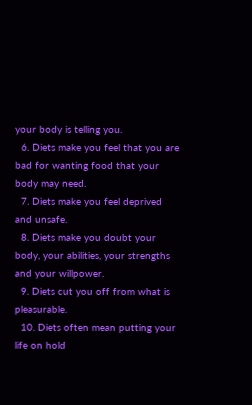your body is telling you.
  6. Diets make you feel that you are bad for wanting food that your body may need.
  7. Diets make you feel deprived and unsafe.
  8. Diets make you doubt your body, your abilities, your strengths and your willpower.
  9. Diets cut you off from what is pleasurable.
  10. Diets often mean putting your life on hold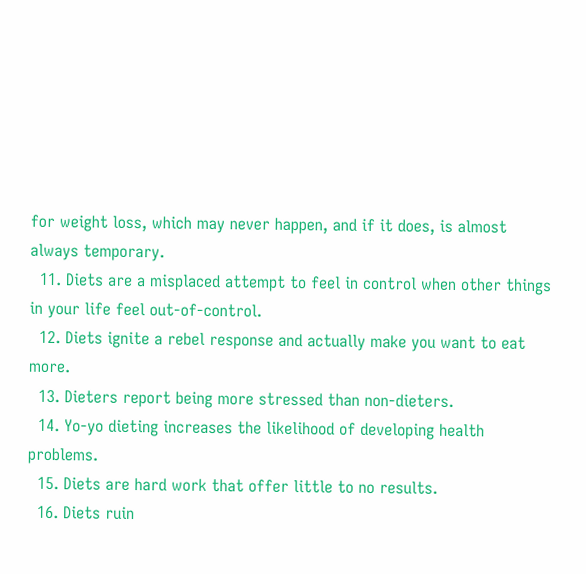for weight loss, which may never happen, and if it does, is almost always temporary.
  11. Diets are a misplaced attempt to feel in control when other things in your life feel out-of-control.
  12. Diets ignite a rebel response and actually make you want to eat more.
  13. Dieters report being more stressed than non-dieters.
  14. Yo-yo dieting increases the likelihood of developing health problems.
  15. Diets are hard work that offer little to no results.
  16. Diets ruin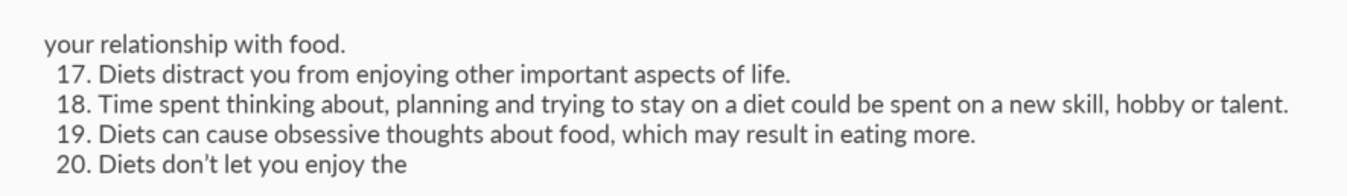your relationship with food.
  17. Diets distract you from enjoying other important aspects of life.
  18. Time spent thinking about, planning and trying to stay on a diet could be spent on a new skill, hobby or talent.
  19. Diets can cause obsessive thoughts about food, which may result in eating more.
  20. Diets don’t let you enjoy the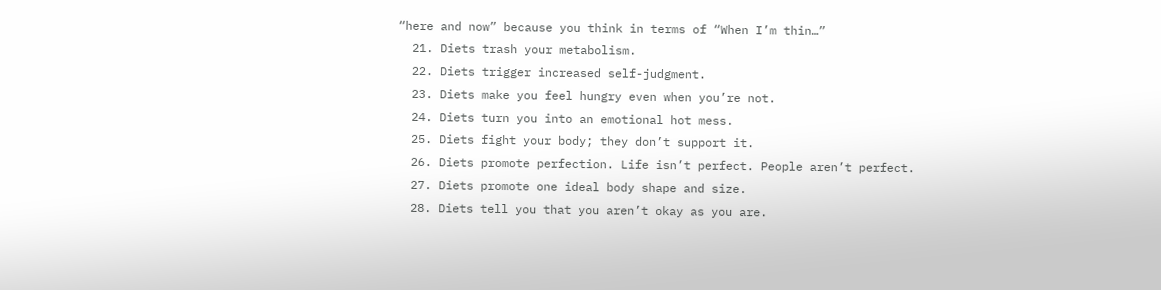“here and now” because you think in terms of “When I’m thin…”
  21. Diets trash your metabolism.
  22. Diets trigger increased self-judgment.
  23. Diets make you feel hungry even when you’re not.
  24. Diets turn you into an emotional hot mess.
  25. Diets fight your body; they don’t support it.
  26. Diets promote perfection. Life isn’t perfect. People aren’t perfect.
  27. Diets promote one ideal body shape and size.
  28. Diets tell you that you aren’t okay as you are.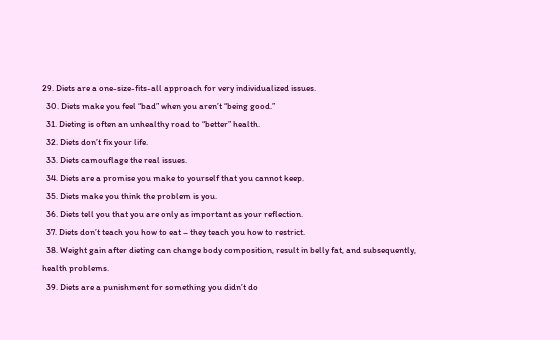29. Diets are a one-size-fits-all approach for very individualized issues.
  30. Diets make you feel “bad” when you aren’t “being good.”
  31. Dieting is often an unhealthy road to “better” health.
  32. Diets don’t fix your life.
  33. Diets camouflage the real issues.
  34. Diets are a promise you make to yourself that you cannot keep.
  35. Diets make you think the problem is you.
  36. Diets tell you that you are only as important as your reflection.
  37. Diets don’t teach you how to eat – they teach you how to restrict.
  38. Weight gain after dieting can change body composition, result in belly fat, and subsequently, health problems.
  39. Diets are a punishment for something you didn’t do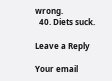wrong.
  40. Diets suck.

Leave a Reply

Your email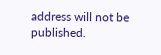address will not be published.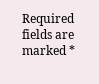Required fields are marked *